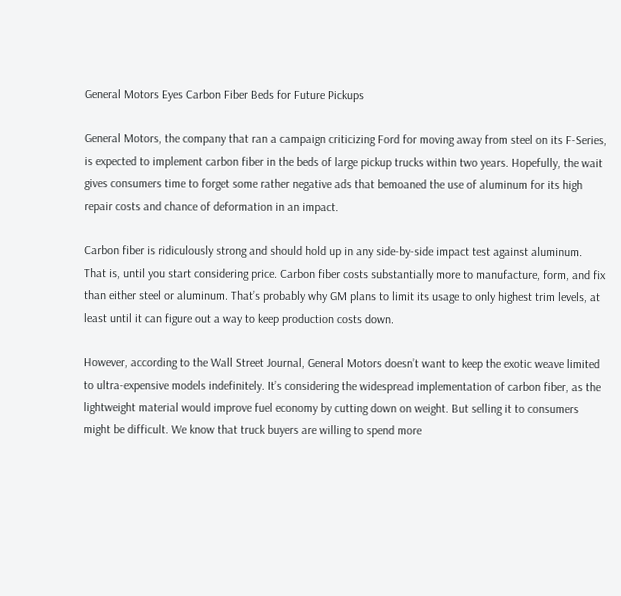General Motors Eyes Carbon Fiber Beds for Future Pickups

General Motors, the company that ran a campaign criticizing Ford for moving away from steel on its F-Series, is expected to implement carbon fiber in the beds of large pickup trucks within two years. Hopefully, the wait gives consumers time to forget some rather negative ads that bemoaned the use of aluminum for its high repair costs and chance of deformation in an impact.

Carbon fiber is ridiculously strong and should hold up in any side-by-side impact test against aluminum. That is, until you start considering price. Carbon fiber costs substantially more to manufacture, form, and fix than either steel or aluminum. That’s probably why GM plans to limit its usage to only highest trim levels, at least until it can figure out a way to keep production costs down.

However, according to the Wall Street Journal, General Motors doesn’t want to keep the exotic weave limited to ultra-expensive models indefinitely. It’s considering the widespread implementation of carbon fiber, as the lightweight material would improve fuel economy by cutting down on weight. But selling it to consumers might be difficult. We know that truck buyers are willing to spend more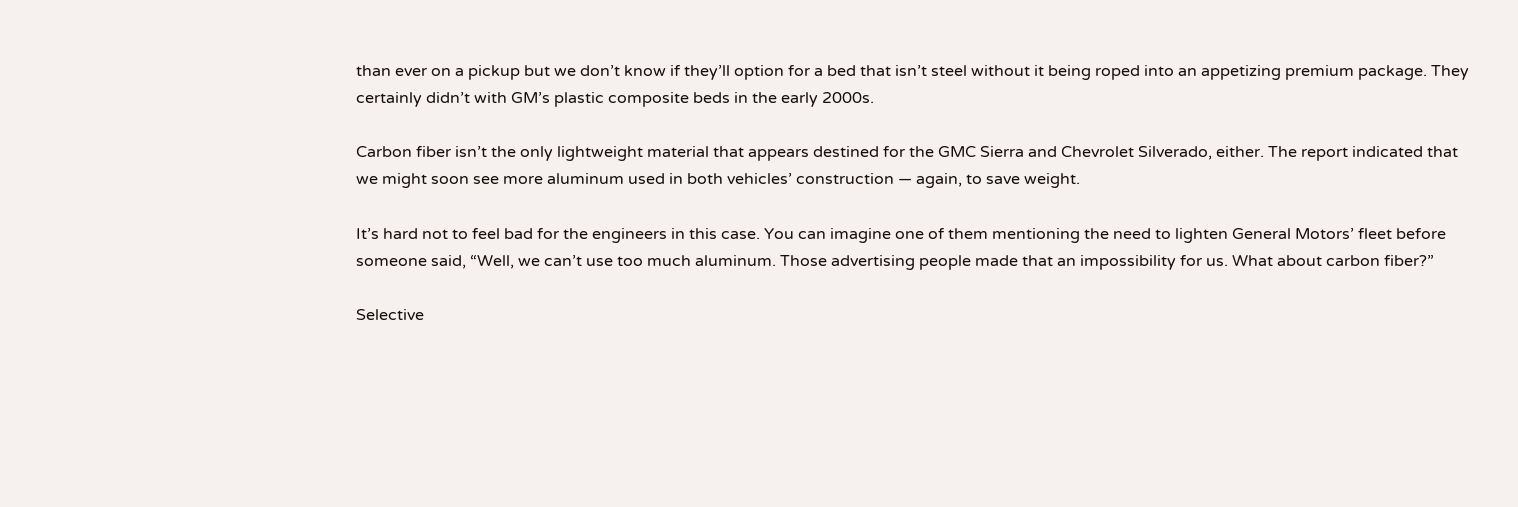than ever on a pickup but we don’t know if they’ll option for a bed that isn’t steel without it being roped into an appetizing premium package. They certainly didn’t with GM’s plastic composite beds in the early 2000s.

Carbon fiber isn’t the only lightweight material that appears destined for the GMC Sierra and Chevrolet Silverado, either. The report indicated that we might soon see more aluminum used in both vehicles’ construction — again, to save weight.

It’s hard not to feel bad for the engineers in this case. You can imagine one of them mentioning the need to lighten General Motors’ fleet before someone said, “Well, we can’t use too much aluminum. Those advertising people made that an impossibility for us. What about carbon fiber?”

Selective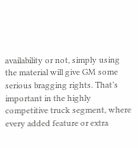availability or not, simply using the material will give GM some serious bragging rights. That’s important in the highly competitive truck segment, where every added feature or extra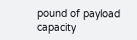pound of payload capacity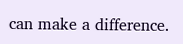can make a difference.